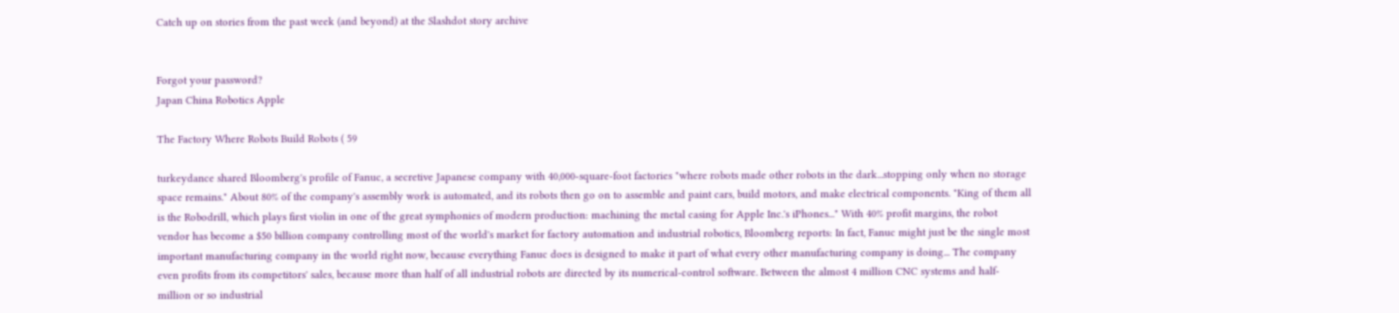Catch up on stories from the past week (and beyond) at the Slashdot story archive


Forgot your password?
Japan China Robotics Apple

The Factory Where Robots Build Robots ( 59

turkeydance shared Bloomberg's profile of Fanuc, a secretive Japanese company with 40,000-square-foot factories "where robots made other robots in the dark...stopping only when no storage space remains." About 80% of the company's assembly work is automated, and its robots then go on to assemble and paint cars, build motors, and make electrical components. "King of them all is the Robodrill, which plays first violin in one of the great symphonies of modern production: machining the metal casing for Apple Inc.'s iPhones..." With 40% profit margins, the robot vendor has become a $50 billion company controlling most of the world's market for factory automation and industrial robotics, Bloomberg reports: In fact, Fanuc might just be the single most important manufacturing company in the world right now, because everything Fanuc does is designed to make it part of what every other manufacturing company is doing... The company even profits from its competitors' sales, because more than half of all industrial robots are directed by its numerical-control software. Between the almost 4 million CNC systems and half-million or so industrial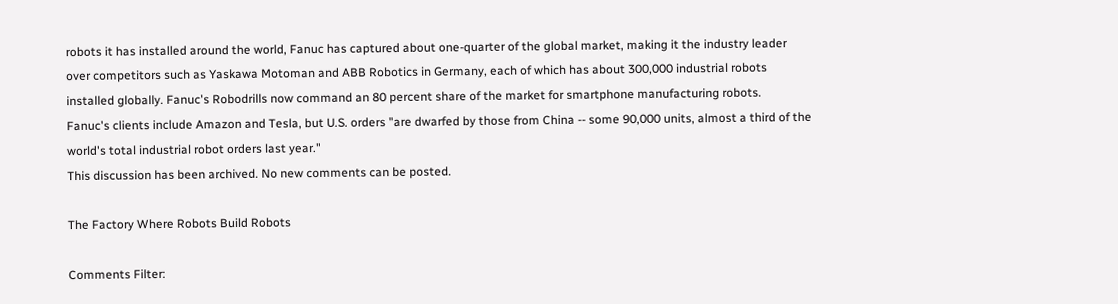robots it has installed around the world, Fanuc has captured about one-quarter of the global market, making it the industry leader over competitors such as Yaskawa Motoman and ABB Robotics in Germany, each of which has about 300,000 industrial robots installed globally. Fanuc's Robodrills now command an 80 percent share of the market for smartphone manufacturing robots.
Fanuc's clients include Amazon and Tesla, but U.S. orders "are dwarfed by those from China -- some 90,000 units, almost a third of the world's total industrial robot orders last year."
This discussion has been archived. No new comments can be posted.

The Factory Where Robots Build Robots

Comments Filter: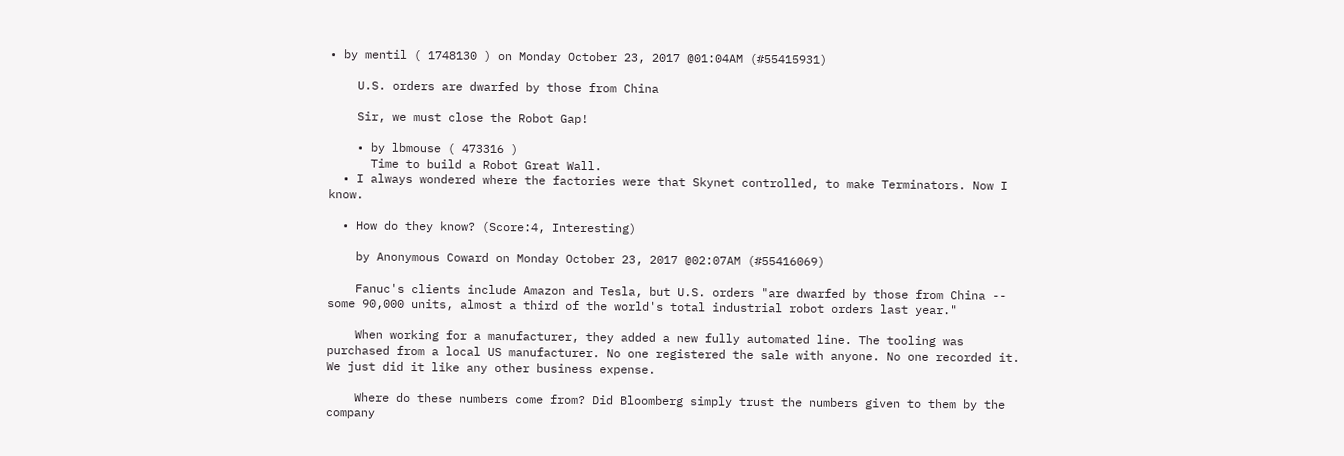• by mentil ( 1748130 ) on Monday October 23, 2017 @01:04AM (#55415931)

    U.S. orders are dwarfed by those from China

    Sir, we must close the Robot Gap!

    • by lbmouse ( 473316 )
      Time to build a Robot Great Wall.
  • I always wondered where the factories were that Skynet controlled, to make Terminators. Now I know.

  • How do they know? (Score:4, Interesting)

    by Anonymous Coward on Monday October 23, 2017 @02:07AM (#55416069)

    Fanuc's clients include Amazon and Tesla, but U.S. orders "are dwarfed by those from China -- some 90,000 units, almost a third of the world's total industrial robot orders last year."

    When working for a manufacturer, they added a new fully automated line. The tooling was purchased from a local US manufacturer. No one registered the sale with anyone. No one recorded it. We just did it like any other business expense.

    Where do these numbers come from? Did Bloomberg simply trust the numbers given to them by the company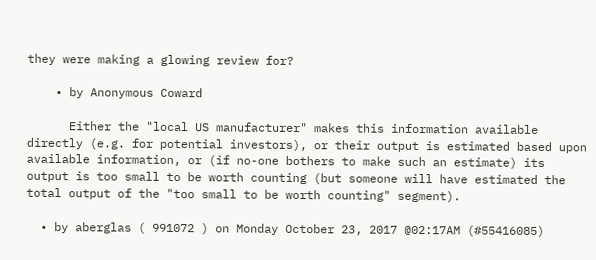they were making a glowing review for?

    • by Anonymous Coward

      Either the "local US manufacturer" makes this information available directly (e.g. for potential investors), or their output is estimated based upon available information, or (if no-one bothers to make such an estimate) its output is too small to be worth counting (but someone will have estimated the total output of the "too small to be worth counting" segment).

  • by aberglas ( 991072 ) on Monday October 23, 2017 @02:17AM (#55416085)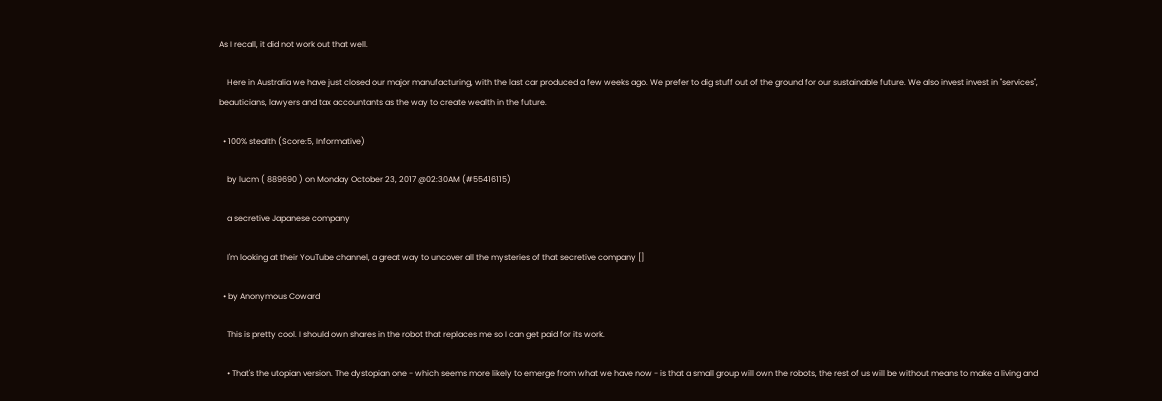As I recall, it did not work out that well.

    Here in Australia we have just closed our major manufacturing, with the last car produced a few weeks ago. We prefer to dig stuff out of the ground for our sustainable future. We also invest invest in "services", beauticians, lawyers and tax accountants as the way to create wealth in the future.

  • 100% stealth (Score:5, Informative)

    by lucm ( 889690 ) on Monday October 23, 2017 @02:30AM (#55416115)

    a secretive Japanese company

    I'm looking at their YouTube channel, a great way to uncover all the mysteries of that secretive company []

  • by Anonymous Coward

    This is pretty cool. I should own shares in the robot that replaces me so I can get paid for its work.

    • That's the utopian version. The dystopian one - which seems more likely to emerge from what we have now - is that a small group will own the robots, the rest of us will be without means to make a living and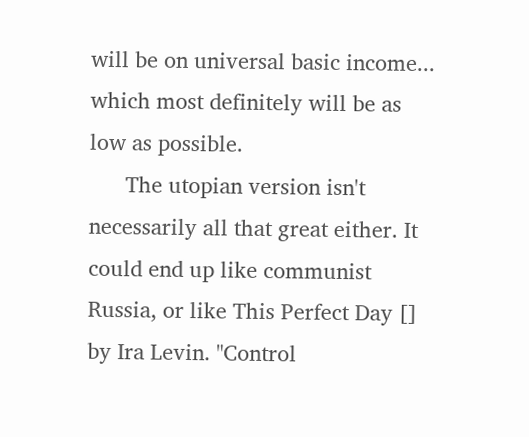will be on universal basic income... which most definitely will be as low as possible.
      The utopian version isn't necessarily all that great either. It could end up like communist Russia, or like This Perfect Day [] by Ira Levin. "Control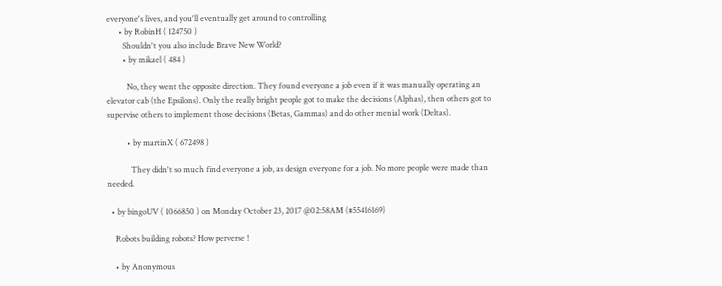everyone's lives, and you'll eventually get around to controlling
      • by RobinH ( 124750 )
        Shouldn't you also include Brave New World?
        • by mikael ( 484 )

          No, they went the opposite direction. They found everyone a job even if it was manually operating an elevator cab (the Epsilons). Only the really bright people got to make the decisions (Alphas), then others got to supervise others to implement those decisions (Betas, Gammas) and do other menial work (Deltas).

          • by martinX ( 672498 )

            They didn't so much find everyone a job, as design everyone for a job. No more people were made than needed.

  • by bingoUV ( 1066850 ) on Monday October 23, 2017 @02:58AM (#55416169)

    Robots building robots? How perverse !

    • by Anonymous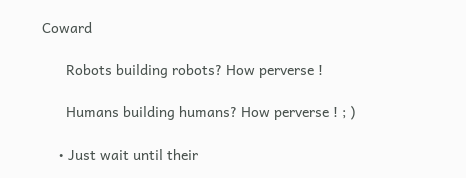Coward

      Robots building robots? How perverse !

      Humans building humans? How perverse ! ; )

    • Just wait until their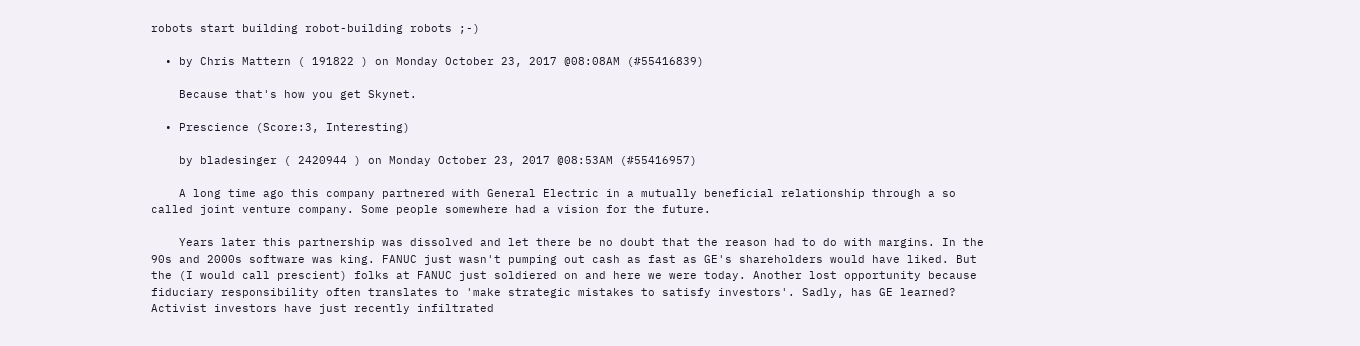robots start building robot-building robots ;-)

  • by Chris Mattern ( 191822 ) on Monday October 23, 2017 @08:08AM (#55416839)

    Because that's how you get Skynet.

  • Prescience (Score:3, Interesting)

    by bladesinger ( 2420944 ) on Monday October 23, 2017 @08:53AM (#55416957)

    A long time ago this company partnered with General Electric in a mutually beneficial relationship through a so called joint venture company. Some people somewhere had a vision for the future.

    Years later this partnership was dissolved and let there be no doubt that the reason had to do with margins. In the 90s and 2000s software was king. FANUC just wasn't pumping out cash as fast as GE's shareholders would have liked. But the (I would call prescient) folks at FANUC just soldiered on and here we were today. Another lost opportunity because fiduciary responsibility often translates to 'make strategic mistakes to satisfy investors'. Sadly, has GE learned? Activist investors have just recently infiltrated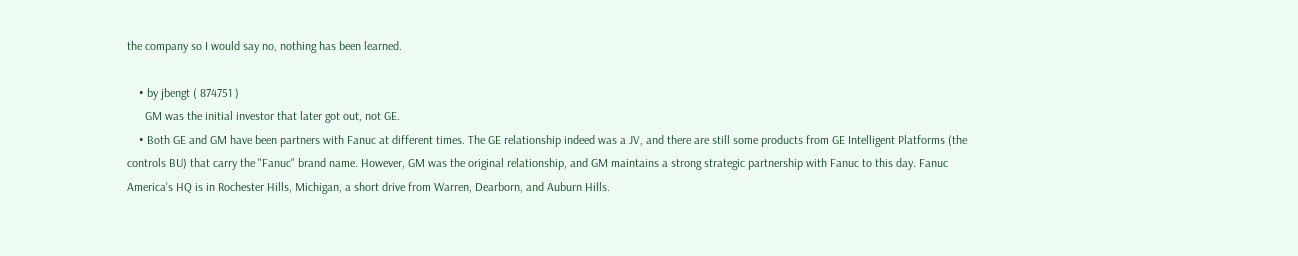the company so I would say no, nothing has been learned.

    • by jbengt ( 874751 )
      GM was the initial investor that later got out, not GE.
    • Both GE and GM have been partners with Fanuc at different times. The GE relationship indeed was a JV, and there are still some products from GE Intelligent Platforms (the controls BU) that carry the "Fanuc" brand name. However, GM was the original relationship, and GM maintains a strong strategic partnership with Fanuc to this day. Fanuc America's HQ is in Rochester Hills, Michigan, a short drive from Warren, Dearborn, and Auburn Hills.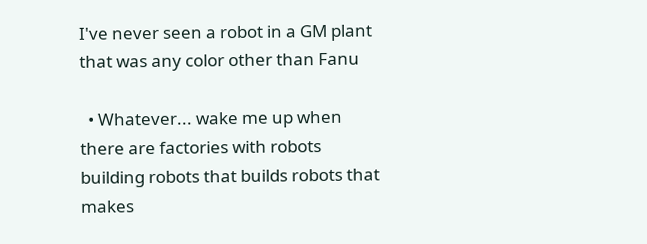I've never seen a robot in a GM plant that was any color other than Fanu

  • Whatever... wake me up when there are factories with robots building robots that builds robots that makes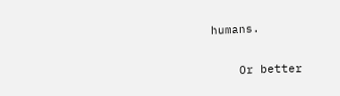humans.

    Or better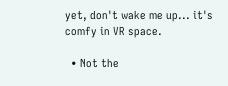yet, don't wake me up... it's comfy in VR space.

  • Not the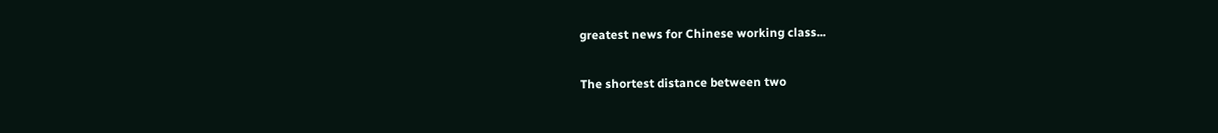greatest news for Chinese working class...

The shortest distance between two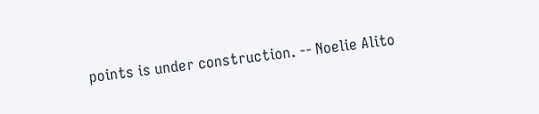points is under construction. -- Noelie Alito